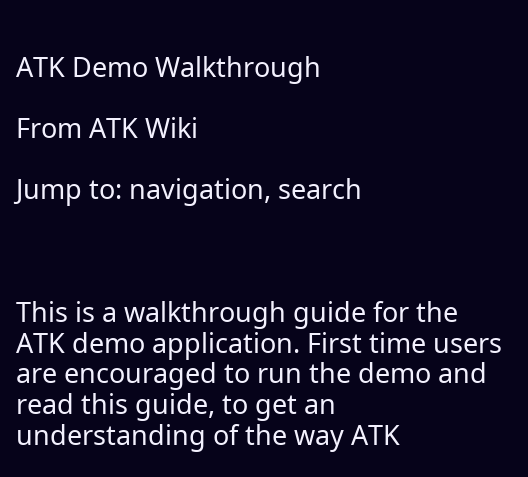ATK Demo Walkthrough

From ATK Wiki

Jump to: navigation, search



This is a walkthrough guide for the ATK demo application. First time users are encouraged to run the demo and read this guide, to get an understanding of the way ATK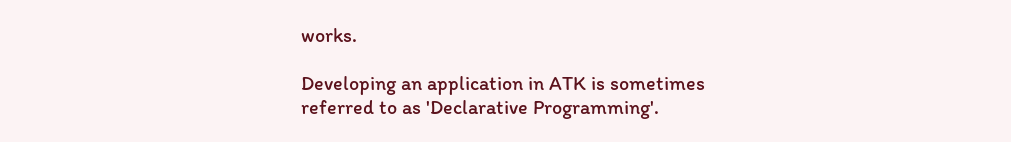works.

Developing an application in ATK is sometimes referred to as 'Declarative Programming'.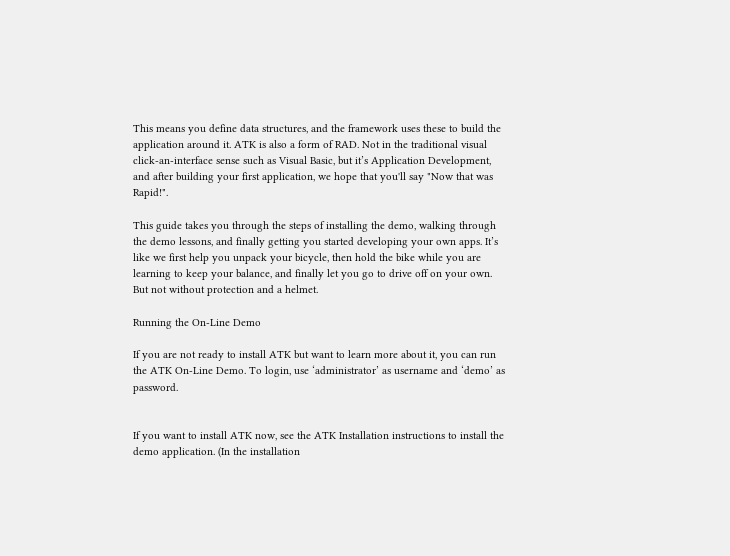This means you define data structures, and the framework uses these to build the application around it. ATK is also a form of RAD. Not in the traditional visual click-an-interface sense such as Visual Basic, but it’s Application Development, and after building your first application, we hope that you'll say "Now that was Rapid!".

This guide takes you through the steps of installing the demo, walking through the demo lessons, and finally getting you started developing your own apps. It’s like we first help you unpack your bicycle, then hold the bike while you are learning to keep your balance, and finally let you go to drive off on your own. But not without protection and a helmet.

Running the On-Line Demo

If you are not ready to install ATK but want to learn more about it, you can run the ATK On-Line Demo. To login, use ‘administrator’ as username and ‘demo’ as password.


If you want to install ATK now, see the ATK Installation instructions to install the demo application. (In the installation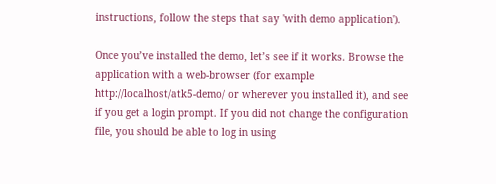instructions, follow the steps that say 'with demo application').

Once you’ve installed the demo, let’s see if it works. Browse the application with a web-browser (for example http://localhost/atk5-demo/ or wherever you installed it), and see if you get a login prompt. If you did not change the configuration file, you should be able to log in using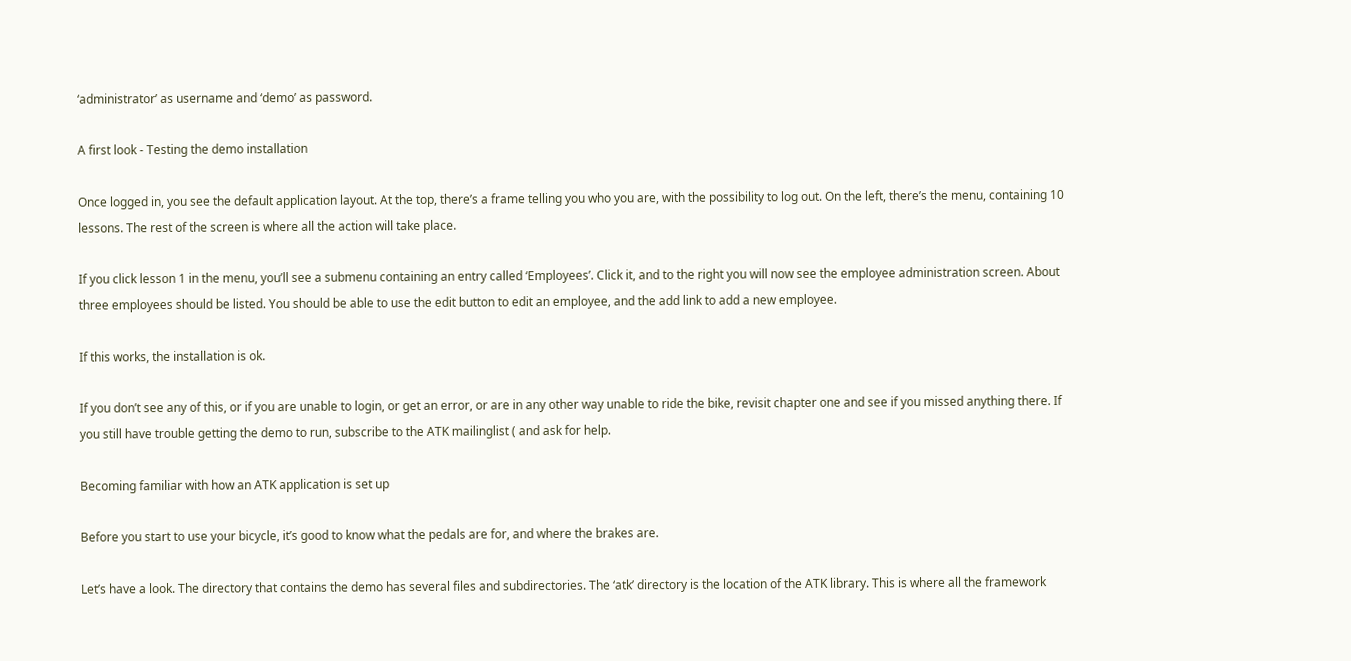‘administrator’ as username and ‘demo’ as password.

A first look - Testing the demo installation

Once logged in, you see the default application layout. At the top, there’s a frame telling you who you are, with the possibility to log out. On the left, there’s the menu, containing 10 lessons. The rest of the screen is where all the action will take place.

If you click lesson 1 in the menu, you’ll see a submenu containing an entry called ‘Employees’. Click it, and to the right you will now see the employee administration screen. About three employees should be listed. You should be able to use the edit button to edit an employee, and the add link to add a new employee.

If this works, the installation is ok.

If you don’t see any of this, or if you are unable to login, or get an error, or are in any other way unable to ride the bike, revisit chapter one and see if you missed anything there. If you still have trouble getting the demo to run, subscribe to the ATK mailinglist ( and ask for help.

Becoming familiar with how an ATK application is set up

Before you start to use your bicycle, it’s good to know what the pedals are for, and where the brakes are.

Let’s have a look. The directory that contains the demo has several files and subdirectories. The ‘atk’ directory is the location of the ATK library. This is where all the framework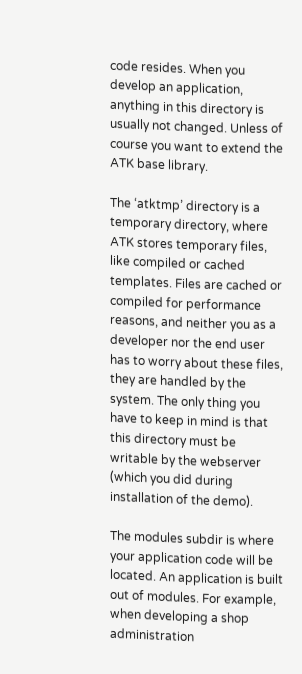code resides. When you develop an application, anything in this directory is usually not changed. Unless of course you want to extend the ATK base library.

The ‘atktmp’ directory is a temporary directory, where ATK stores temporary files, like compiled or cached templates. Files are cached or compiled for performance reasons, and neither you as a developer nor the end user has to worry about these files, they are handled by the system. The only thing you have to keep in mind is that this directory must be writable by the webserver (which you did during installation of the demo).

The modules subdir is where your application code will be located. An application is built out of modules. For example, when developing a shop administration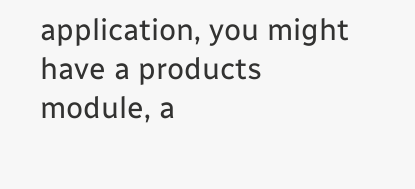application, you might have a products module, a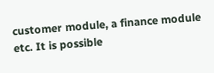customer module, a finance module etc. It is possible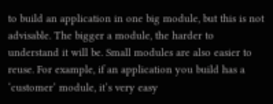to build an application in one big module, but this is not advisable. The bigger a module, the harder to understand it will be. Small modules are also easier to reuse. For example, if an application you build has a ‘customer’ module, it’s very easy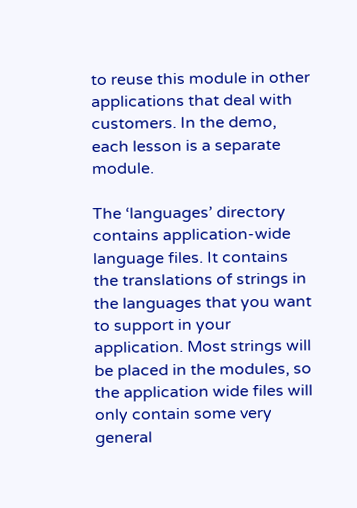to reuse this module in other applications that deal with customers. In the demo, each lesson is a separate module.

The ‘languages’ directory contains application-wide language files. It contains the translations of strings in the languages that you want to support in your application. Most strings will be placed in the modules, so the application wide files will only contain some very general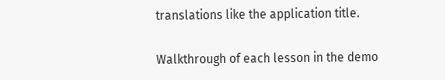translations like the application title.

Walkthrough of each lesson in the demo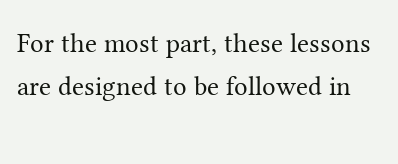For the most part, these lessons are designed to be followed in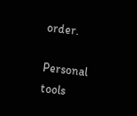order.

Personal tools